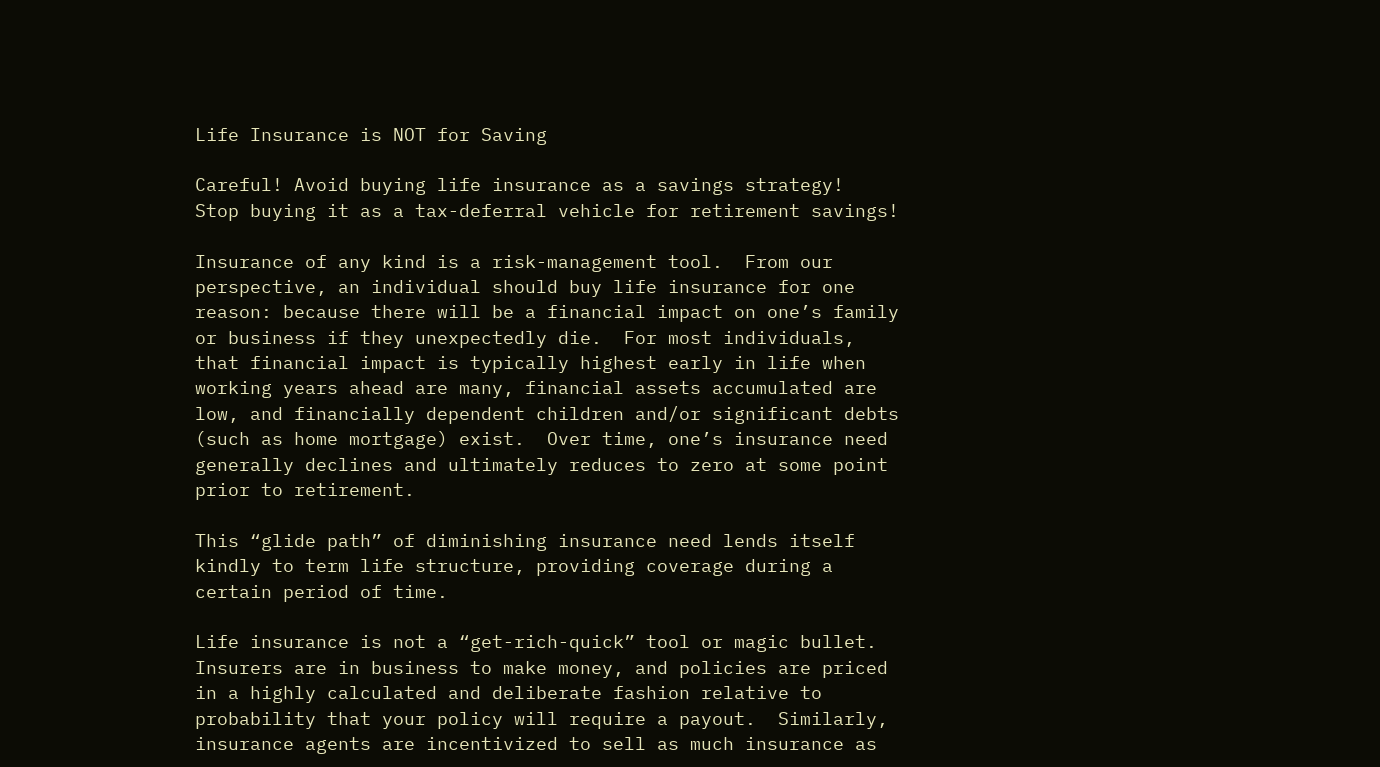Life Insurance is NOT for Saving

Careful! Avoid buying life insurance as a savings strategy!  Stop buying it as a tax-deferral vehicle for retirement savings!

Insurance of any kind is a risk-management tool.  From our perspective, an individual should buy life insurance for one reason: because there will be a financial impact on one’s family or business if they unexpectedly die.  For most individuals, that financial impact is typically highest early in life when working years ahead are many, financial assets accumulated are low, and financially dependent children and/or significant debts (such as home mortgage) exist.  Over time, one’s insurance need generally declines and ultimately reduces to zero at some point prior to retirement.

This “glide path” of diminishing insurance need lends itself kindly to term life structure, providing coverage during a certain period of time.

Life insurance is not a “get-rich-quick” tool or magic bullet.  Insurers are in business to make money, and policies are priced in a highly calculated and deliberate fashion relative to probability that your policy will require a payout.  Similarly, insurance agents are incentivized to sell as much insurance as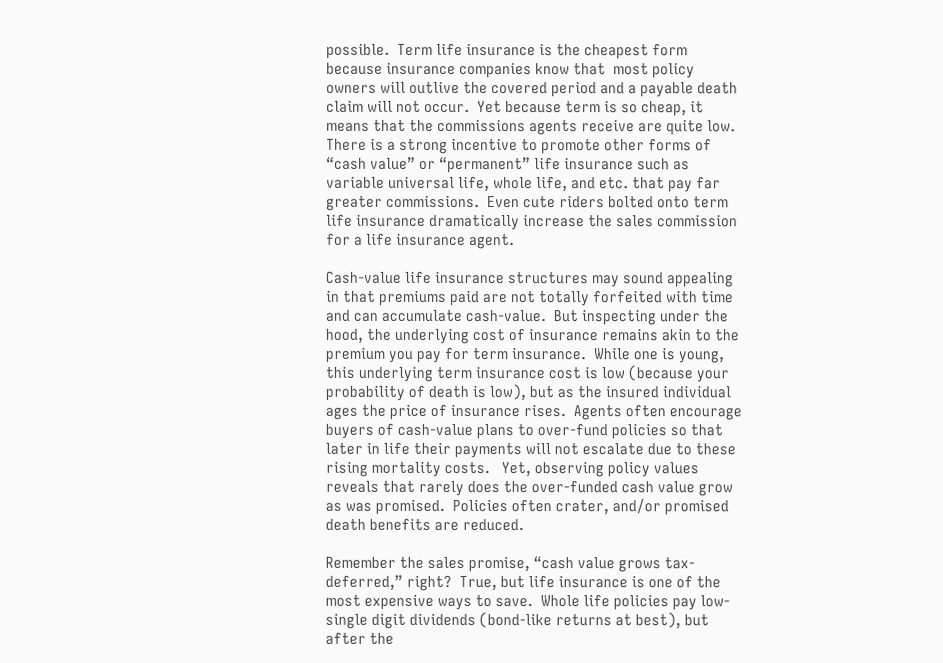possible.  Term life insurance is the cheapest form because insurance companies know that  most policy owners will outlive the covered period and a payable death claim will not occur.  Yet because term is so cheap, it means that the commissions agents receive are quite low.  There is a strong incentive to promote other forms of “cash value” or “permanent” life insurance such as variable universal life, whole life, and etc. that pay far greater commissions.  Even cute riders bolted onto term life insurance dramatically increase the sales commission for a life insurance agent.

Cash-value life insurance structures may sound appealing in that premiums paid are not totally forfeited with time and can accumulate cash-value.  But inspecting under the hood, the underlying cost of insurance remains akin to the premium you pay for term insurance.  While one is young, this underlying term insurance cost is low (because your probability of death is low), but as the insured individual ages the price of insurance rises.  Agents often encourage buyers of cash-value plans to over-fund policies so that later in life their payments will not escalate due to these rising mortality costs.   Yet, observing policy values reveals that rarely does the over-funded cash value grow as was promised.  Policies often crater, and/or promised death benefits are reduced.

Remember the sales promise, “cash value grows tax-deferred,” right?  True, but life insurance is one of the most expensive ways to save.  Whole life policies pay low-single digit dividends (bond-like returns at best), but after the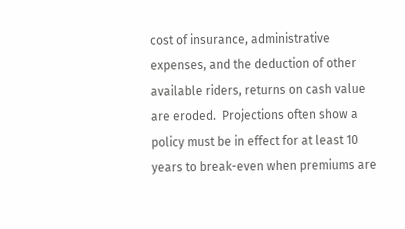cost of insurance, administrative expenses, and the deduction of other available riders, returns on cash value are eroded.  Projections often show a policy must be in effect for at least 10 years to break-even when premiums are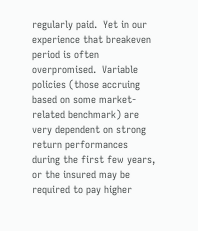regularly paid.  Yet in our experience that breakeven period is often overpromised.  Variable policies (those accruing based on some market-related benchmark) are very dependent on strong return performances during the first few years, or the insured may be required to pay higher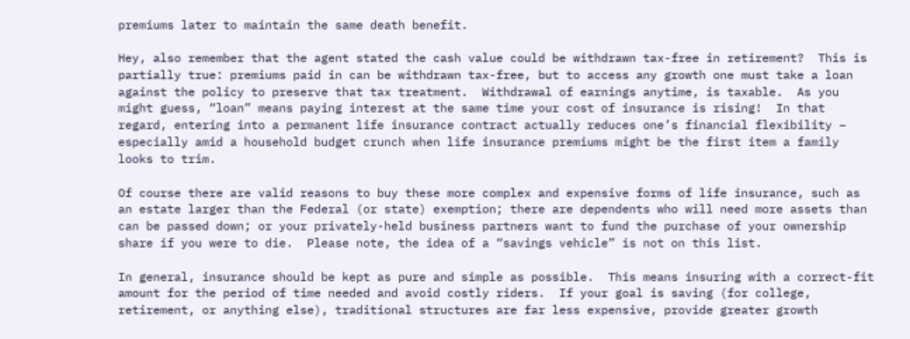premiums later to maintain the same death benefit.

Hey, also remember that the agent stated the cash value could be withdrawn tax-free in retirement?  This is partially true: premiums paid in can be withdrawn tax-free, but to access any growth one must take a loan against the policy to preserve that tax treatment.  Withdrawal of earnings anytime, is taxable.  As you might guess, “loan” means paying interest at the same time your cost of insurance is rising!  In that regard, entering into a permanent life insurance contract actually reduces one’s financial flexibility – especially amid a household budget crunch when life insurance premiums might be the first item a family looks to trim.

Of course there are valid reasons to buy these more complex and expensive forms of life insurance, such as an estate larger than the Federal (or state) exemption; there are dependents who will need more assets than can be passed down; or your privately-held business partners want to fund the purchase of your ownership share if you were to die.  Please note, the idea of a “savings vehicle” is not on this list.

In general, insurance should be kept as pure and simple as possible.  This means insuring with a correct-fit amount for the period of time needed and avoid costly riders.  If your goal is saving (for college, retirement, or anything else), traditional structures are far less expensive, provide greater growth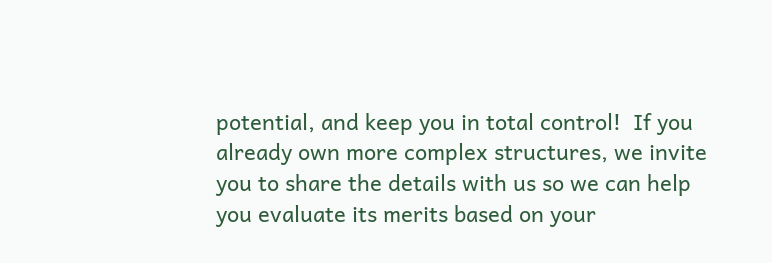potential, and keep you in total control!  If you already own more complex structures, we invite you to share the details with us so we can help you evaluate its merits based on your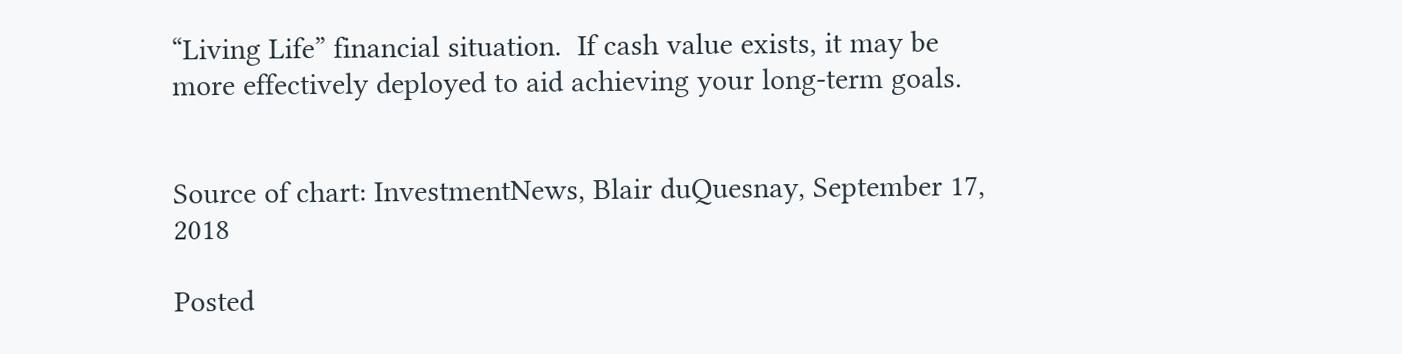“Living Life” financial situation.  If cash value exists, it may be more effectively deployed to aid achieving your long-term goals.


Source of chart: InvestmentNews, Blair duQuesnay, September 17, 2018

Posted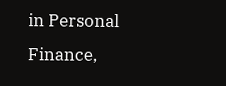in Personal Finance,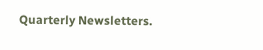Quarterly Newsletters.